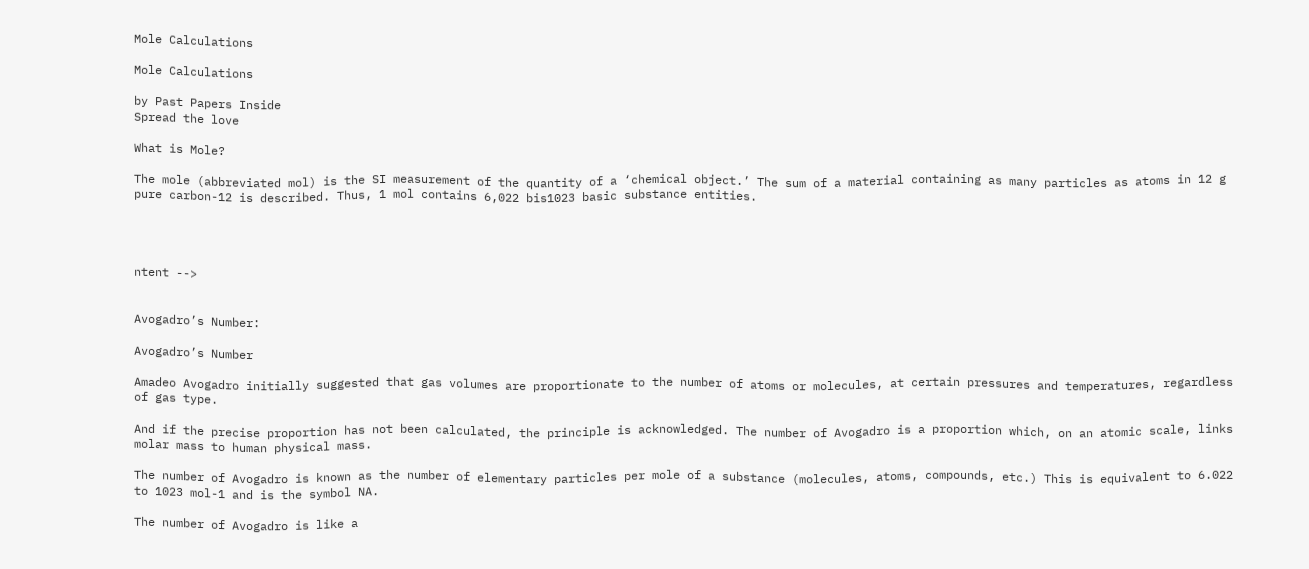Mole Calculations

Mole Calculations

by Past Papers Inside
Spread the love

What is Mole?

The mole (abbreviated mol) is the SI measurement of the quantity of a ‘chemical object.’ The sum of a material containing as many particles as atoms in 12 g pure carbon-12 is described. Thus, 1 mol contains 6,022 bis1023 basic substance entities.




ntent -->


Avogadro’s Number:

Avogadro’s Number

Amadeo Avogadro initially suggested that gas volumes are proportionate to the number of atoms or molecules, at certain pressures and temperatures, regardless of gas type.

And if the precise proportion has not been calculated, the principle is acknowledged. The number of Avogadro is a proportion which, on an atomic scale, links molar mass to human physical mass.

The number of Avogadro is known as the number of elementary particles per mole of a substance (molecules, atoms, compounds, etc.) This is equivalent to 6.022 to 1023 mol-1 and is the symbol NA.

The number of Avogadro is like a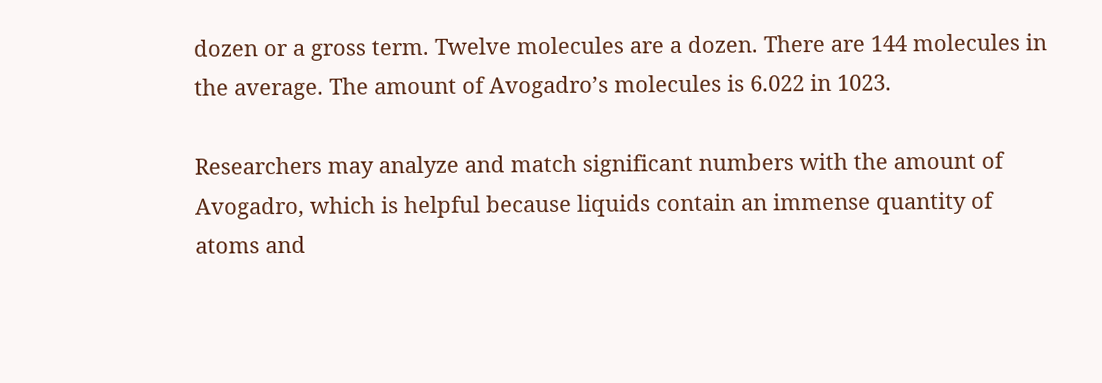dozen or a gross term. Twelve molecules are a dozen. There are 144 molecules in the average. The amount of Avogadro’s molecules is 6.022 in 1023.

Researchers may analyze and match significant numbers with the amount of Avogadro, which is helpful because liquids contain an immense quantity of atoms and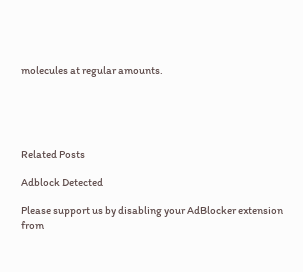molecules at regular amounts.





Related Posts

Adblock Detected

Please support us by disabling your AdBlocker extension from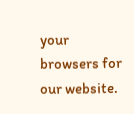your browsers for our website.